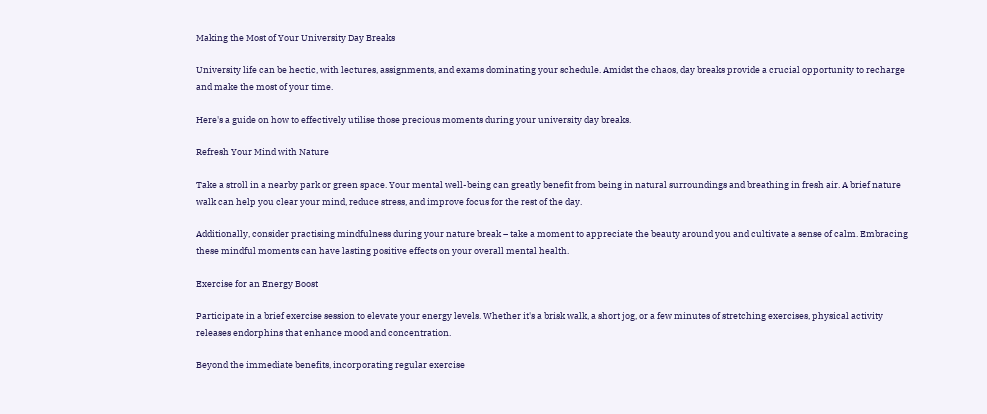Making the Most of Your University Day Breaks

University life can be hectic, with lectures, assignments, and exams dominating your schedule. Amidst the chaos, day breaks provide a crucial opportunity to recharge and make the most of your time.

Here's a guide on how to effectively utilise those precious moments during your university day breaks.

Refresh Your Mind with Nature

Take a stroll in a nearby park or green space. Your mental well-being can greatly benefit from being in natural surroundings and breathing in fresh air. A brief nature walk can help you clear your mind, reduce stress, and improve focus for the rest of the day.

Additionally, consider practising mindfulness during your nature break – take a moment to appreciate the beauty around you and cultivate a sense of calm. Embracing these mindful moments can have lasting positive effects on your overall mental health.

Exercise for an Energy Boost

Participate in a brief exercise session to elevate your energy levels. Whether it's a brisk walk, a short jog, or a few minutes of stretching exercises, physical activity releases endorphins that enhance mood and concentration.

Beyond the immediate benefits, incorporating regular exercise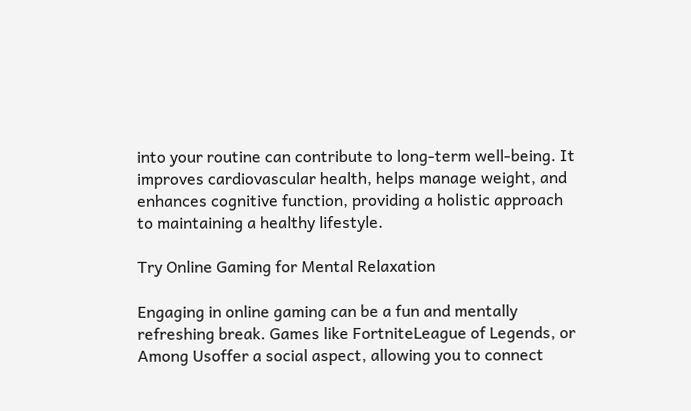into your routine can contribute to long-term well-being. It improves cardiovascular health, helps manage weight, and enhances cognitive function, providing a holistic approach to maintaining a healthy lifestyle.

Try Online Gaming for Mental Relaxation

Engaging in online gaming can be a fun and mentally refreshing break. Games like FortniteLeague of Legends, or Among Usoffer a social aspect, allowing you to connect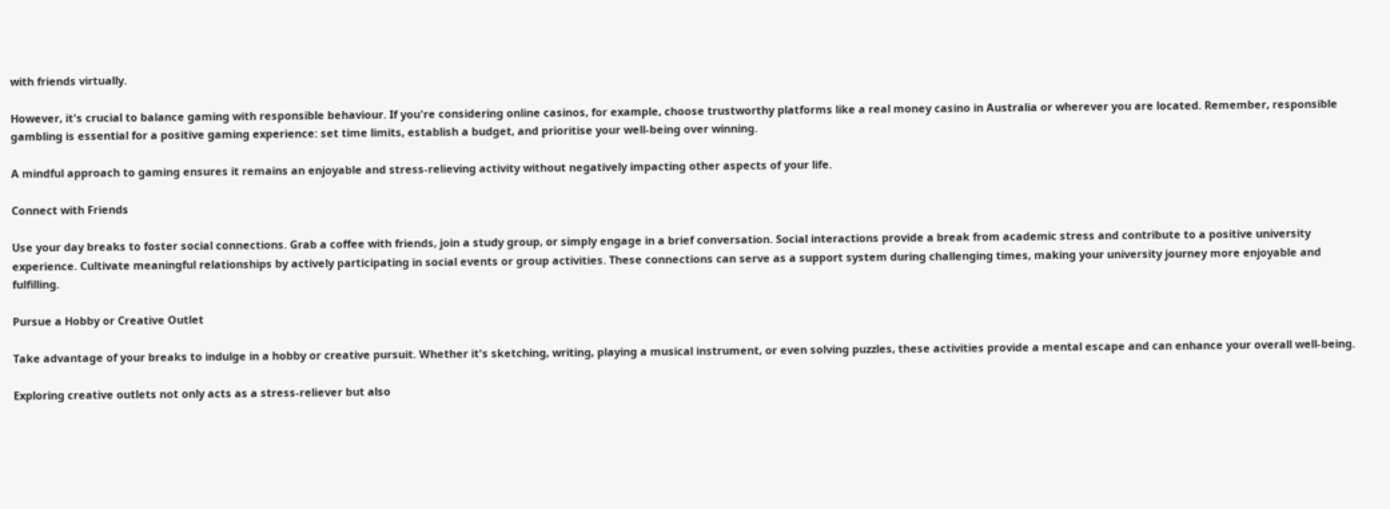with friends virtually.

However, it's crucial to balance gaming with responsible behaviour. If you're considering online casinos, for example, choose trustworthy platforms like a real money casino in Australia or wherever you are located. Remember, responsible gambling is essential for a positive gaming experience: set time limits, establish a budget, and prioritise your well-being over winning.

A mindful approach to gaming ensures it remains an enjoyable and stress-relieving activity without negatively impacting other aspects of your life.

Connect with Friends

Use your day breaks to foster social connections. Grab a coffee with friends, join a study group, or simply engage in a brief conversation. Social interactions provide a break from academic stress and contribute to a positive university experience. Cultivate meaningful relationships by actively participating in social events or group activities. These connections can serve as a support system during challenging times, making your university journey more enjoyable and fulfilling.

Pursue a Hobby or Creative Outlet

Take advantage of your breaks to indulge in a hobby or creative pursuit. Whether it's sketching, writing, playing a musical instrument, or even solving puzzles, these activities provide a mental escape and can enhance your overall well-being.

Exploring creative outlets not only acts as a stress-reliever but also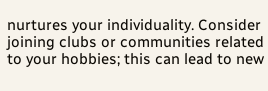nurtures your individuality. Consider joining clubs or communities related to your hobbies; this can lead to new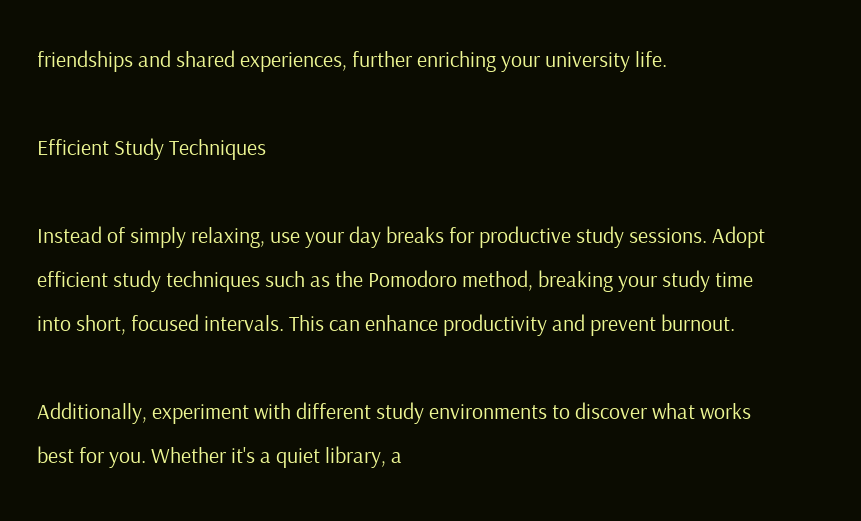friendships and shared experiences, further enriching your university life.

Efficient Study Techniques

Instead of simply relaxing, use your day breaks for productive study sessions. Adopt efficient study techniques such as the Pomodoro method, breaking your study time into short, focused intervals. This can enhance productivity and prevent burnout.

Additionally, experiment with different study environments to discover what works best for you. Whether it's a quiet library, a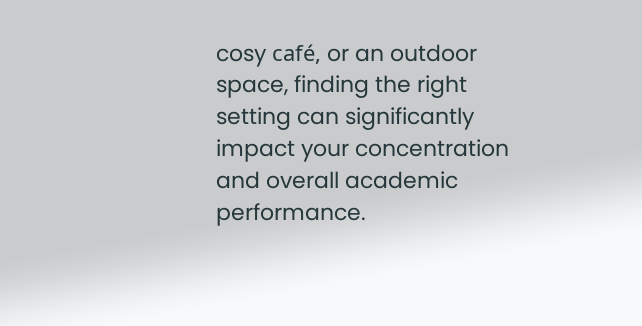cosy café, or an outdoor space, finding the right setting can significantly impact your concentration and overall academic performance.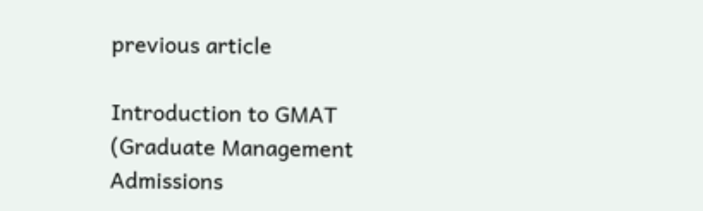previous article

Introduction to GMAT (Graduate Management Admissions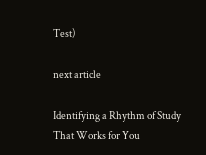Test)

next article

Identifying a Rhythm of Study That Works for You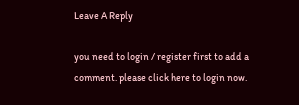Leave A Reply

you need to login / register first to add a comment. please click here to login now.